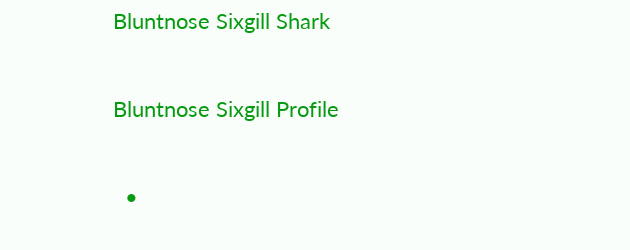Bluntnose Sixgill Shark

Bluntnose Sixgill Profile

  •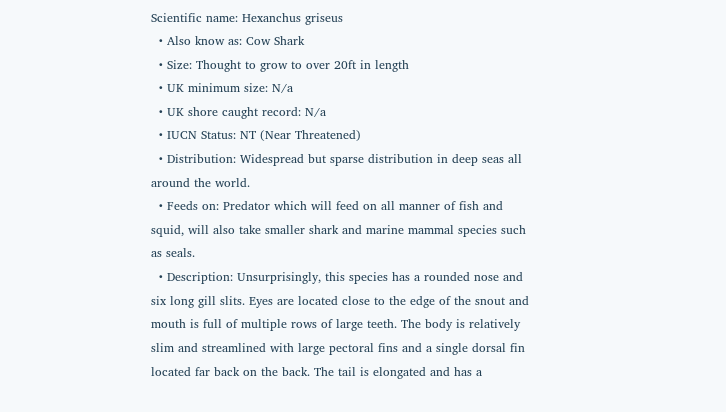Scientific name: Hexanchus griseus
  • Also know as: Cow Shark
  • Size: Thought to grow to over 20ft in length
  • UK minimum size: N/a
  • UK shore caught record: N/a
  • IUCN Status: NT (Near Threatened)
  • Distribution: Widespread but sparse distribution in deep seas all around the world.
  • Feeds on: Predator which will feed on all manner of fish and squid, will also take smaller shark and marine mammal species such as seals.
  • Description: Unsurprisingly, this species has a rounded nose and six long gill slits. Eyes are located close to the edge of the snout and mouth is full of multiple rows of large teeth. The body is relatively slim and streamlined with large pectoral fins and a single dorsal fin located far back on the back. The tail is elongated and has a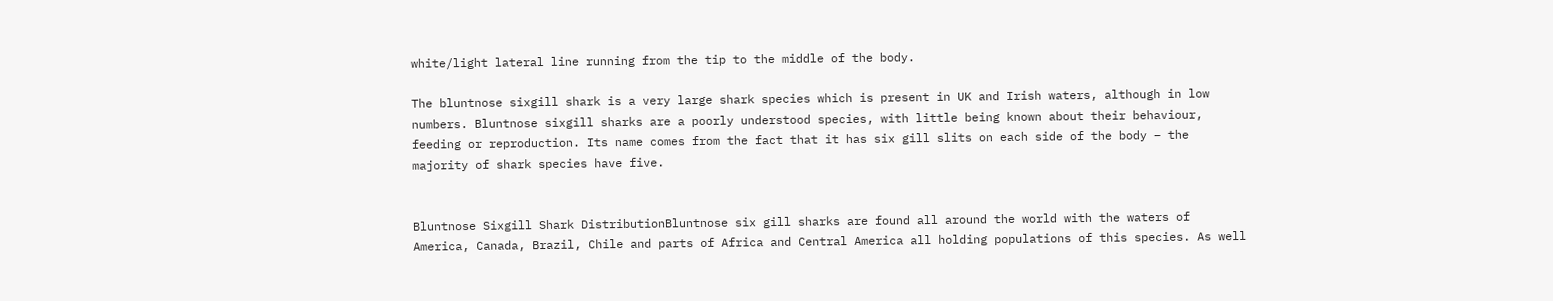white/light lateral line running from the tip to the middle of the body.

The bluntnose sixgill shark is a very large shark species which is present in UK and Irish waters, although in low numbers. Bluntnose sixgill sharks are a poorly understood species, with little being known about their behaviour, feeding or reproduction. Its name comes from the fact that it has six gill slits on each side of the body – the majority of shark species have five.


Bluntnose Sixgill Shark DistributionBluntnose six gill sharks are found all around the world with the waters of America, Canada, Brazil, Chile and parts of Africa and Central America all holding populations of this species. As well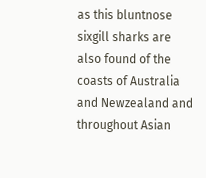as this bluntnose sixgill sharks are also found of the coasts of Australia and Newzealand and throughout Asian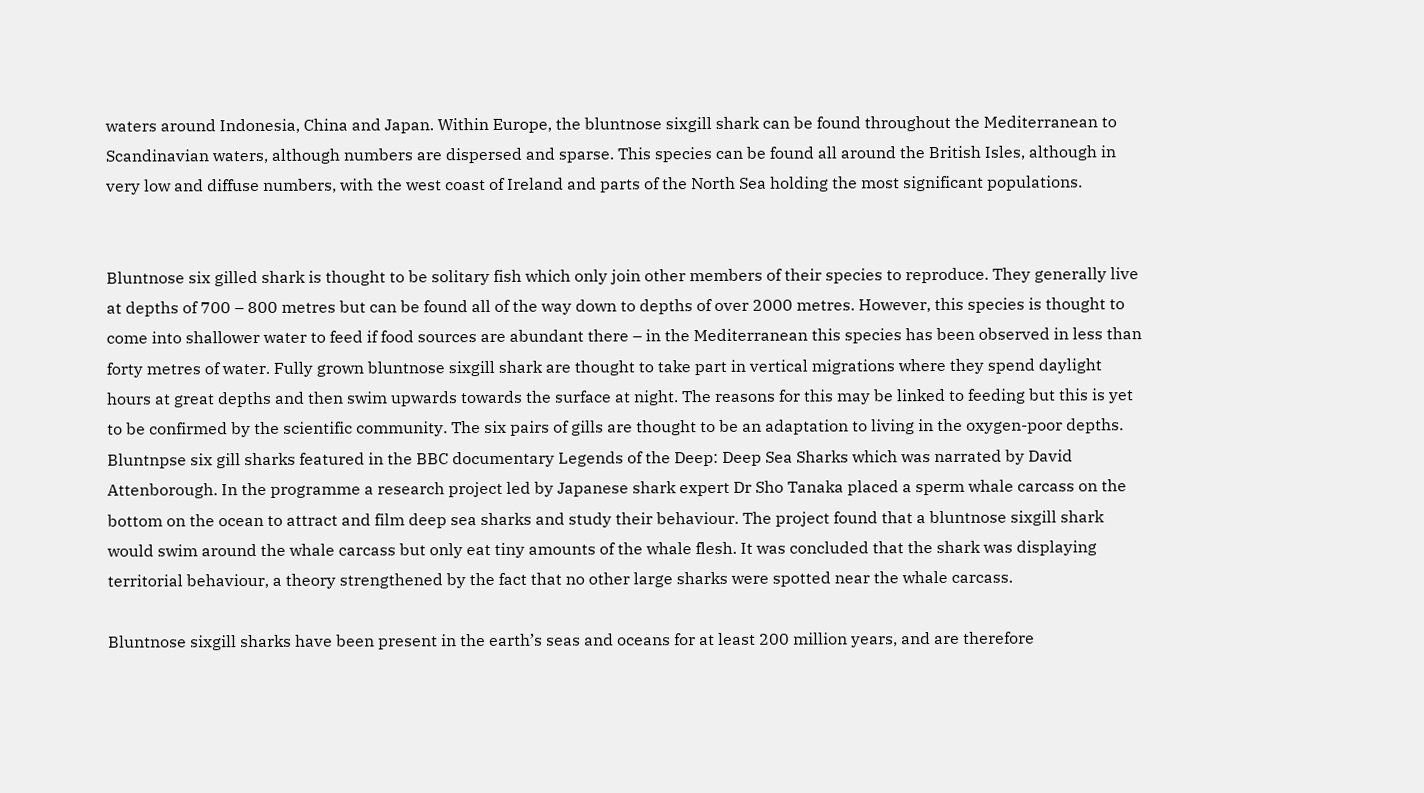waters around Indonesia, China and Japan. Within Europe, the bluntnose sixgill shark can be found throughout the Mediterranean to Scandinavian waters, although numbers are dispersed and sparse. This species can be found all around the British Isles, although in very low and diffuse numbers, with the west coast of Ireland and parts of the North Sea holding the most significant populations.


Bluntnose six gilled shark is thought to be solitary fish which only join other members of their species to reproduce. They generally live at depths of 700 – 800 metres but can be found all of the way down to depths of over 2000 metres. However, this species is thought to come into shallower water to feed if food sources are abundant there – in the Mediterranean this species has been observed in less than forty metres of water. Fully grown bluntnose sixgill shark are thought to take part in vertical migrations where they spend daylight hours at great depths and then swim upwards towards the surface at night. The reasons for this may be linked to feeding but this is yet to be confirmed by the scientific community. The six pairs of gills are thought to be an adaptation to living in the oxygen-poor depths. Bluntnpse six gill sharks featured in the BBC documentary Legends of the Deep: Deep Sea Sharks which was narrated by David Attenborough. In the programme a research project led by Japanese shark expert Dr Sho Tanaka placed a sperm whale carcass on the bottom on the ocean to attract and film deep sea sharks and study their behaviour. The project found that a bluntnose sixgill shark would swim around the whale carcass but only eat tiny amounts of the whale flesh. It was concluded that the shark was displaying territorial behaviour, a theory strengthened by the fact that no other large sharks were spotted near the whale carcass.

Bluntnose sixgill sharks have been present in the earth’s seas and oceans for at least 200 million years, and are therefore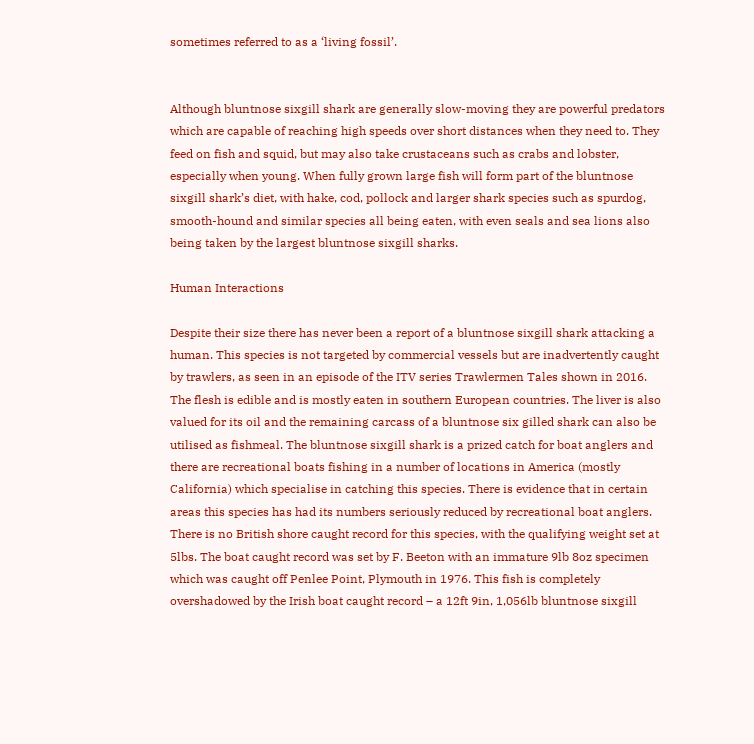sometimes referred to as a ‘living fossil’.


Although bluntnose sixgill shark are generally slow-moving they are powerful predators which are capable of reaching high speeds over short distances when they need to. They feed on fish and squid, but may also take crustaceans such as crabs and lobster, especially when young. When fully grown large fish will form part of the bluntnose sixgill shark’s diet, with hake, cod, pollock and larger shark species such as spurdog, smooth-hound and similar species all being eaten, with even seals and sea lions also being taken by the largest bluntnose sixgill sharks.

Human Interactions

Despite their size there has never been a report of a bluntnose sixgill shark attacking a human. This species is not targeted by commercial vessels but are inadvertently caught by trawlers, as seen in an episode of the ITV series Trawlermen Tales shown in 2016. The flesh is edible and is mostly eaten in southern European countries. The liver is also valued for its oil and the remaining carcass of a bluntnose six gilled shark can also be utilised as fishmeal. The bluntnose sixgill shark is a prized catch for boat anglers and there are recreational boats fishing in a number of locations in America (mostly California) which specialise in catching this species. There is evidence that in certain areas this species has had its numbers seriously reduced by recreational boat anglers. There is no British shore caught record for this species, with the qualifying weight set at 5lbs. The boat caught record was set by F. Beeton with an immature 9lb 8oz specimen which was caught off Penlee Point, Plymouth in 1976. This fish is completely overshadowed by the Irish boat caught record – a 12ft 9in, 1,056lb bluntnose sixgill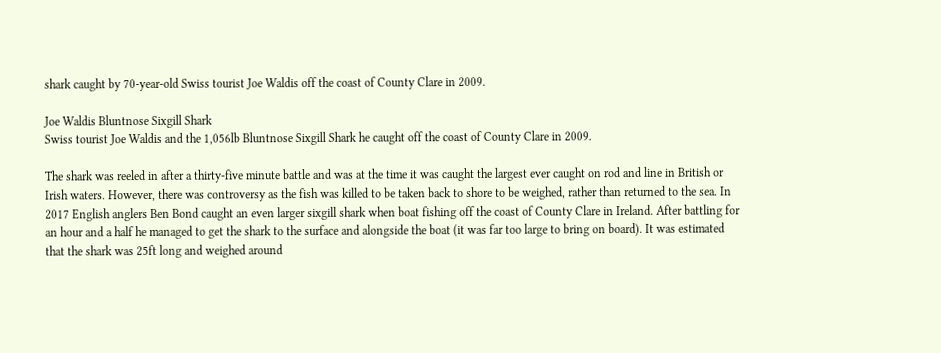shark caught by 70-year-old Swiss tourist Joe Waldis off the coast of County Clare in 2009.

Joe Waldis Bluntnose Sixgill Shark
Swiss tourist Joe Waldis and the 1,056lb Bluntnose Sixgill Shark he caught off the coast of County Clare in 2009.

The shark was reeled in after a thirty-five minute battle and was at the time it was caught the largest ever caught on rod and line in British or Irish waters. However, there was controversy as the fish was killed to be taken back to shore to be weighed, rather than returned to the sea. In 2017 English anglers Ben Bond caught an even larger sixgill shark when boat fishing off the coast of County Clare in Ireland. After battling for an hour and a half he managed to get the shark to the surface and alongside the boat (it was far too large to bring on board). It was estimated that the shark was 25ft long and weighed around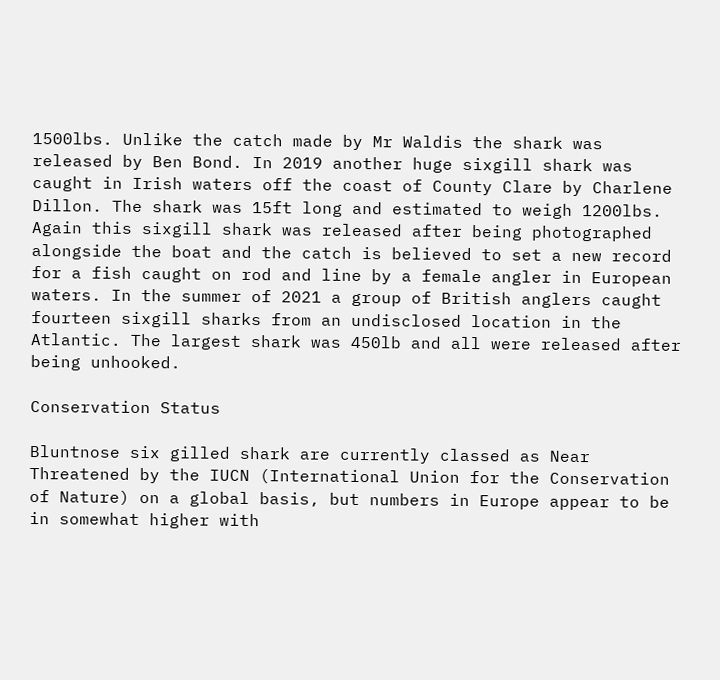1500lbs. Unlike the catch made by Mr Waldis the shark was released by Ben Bond. In 2019 another huge sixgill shark was caught in Irish waters off the coast of County Clare by Charlene Dillon. The shark was 15ft long and estimated to weigh 1200lbs. Again this sixgill shark was released after being photographed alongside the boat and the catch is believed to set a new record for a fish caught on rod and line by a female angler in European waters. In the summer of 2021 a group of British anglers caught fourteen sixgill sharks from an undisclosed location in the Atlantic. The largest shark was 450lb and all were released after being unhooked.

Conservation Status

Bluntnose six gilled shark are currently classed as Near Threatened by the IUCN (International Union for the Conservation of Nature) on a global basis, but numbers in Europe appear to be in somewhat higher with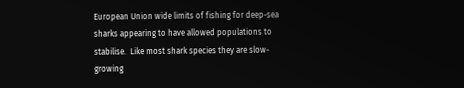European Union wide limits of fishing for deep-sea sharks appearing to have allowed populations to stabilise.  Like most shark species they are slow-growing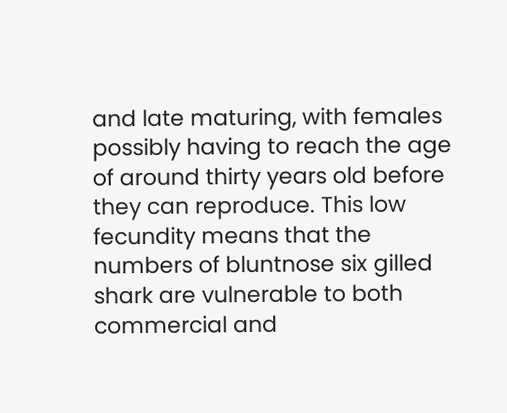and late maturing, with females possibly having to reach the age of around thirty years old before they can reproduce. This low fecundity means that the numbers of bluntnose six gilled shark are vulnerable to both commercial and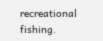recreational fishing.